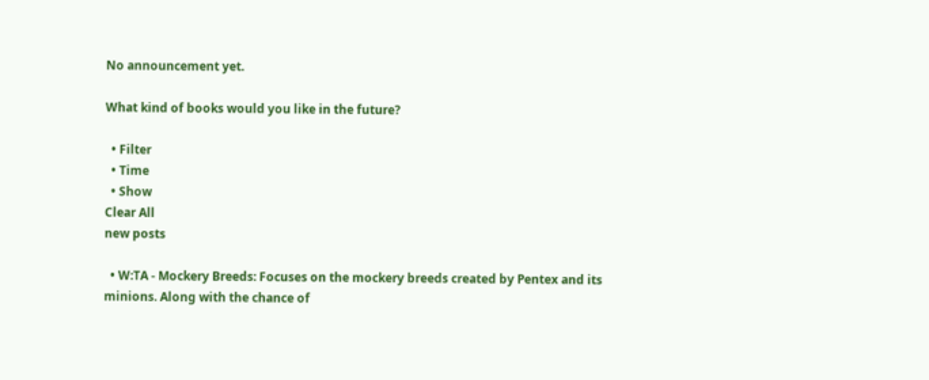No announcement yet.

What kind of books would you like in the future?

  • Filter
  • Time
  • Show
Clear All
new posts

  • W:TA - Mockery Breeds: Focuses on the mockery breeds created by Pentex and its minions. Along with the chance of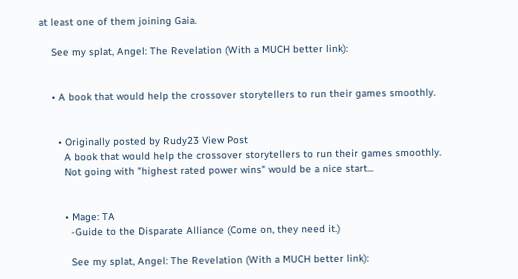at least one of them joining Gaia.

    See my splat, Angel: The Revelation (With a MUCH better link):


    • A book that would help the crossover storytellers to run their games smoothly.


      • Originally posted by Rudy23 View Post
        A book that would help the crossover storytellers to run their games smoothly.
        Not going with "highest rated power wins" would be a nice start...


        • Mage: TA
          -Guide to the Disparate Alliance (Come on, they need it.)

          See my splat, Angel: The Revelation (With a MUCH better link):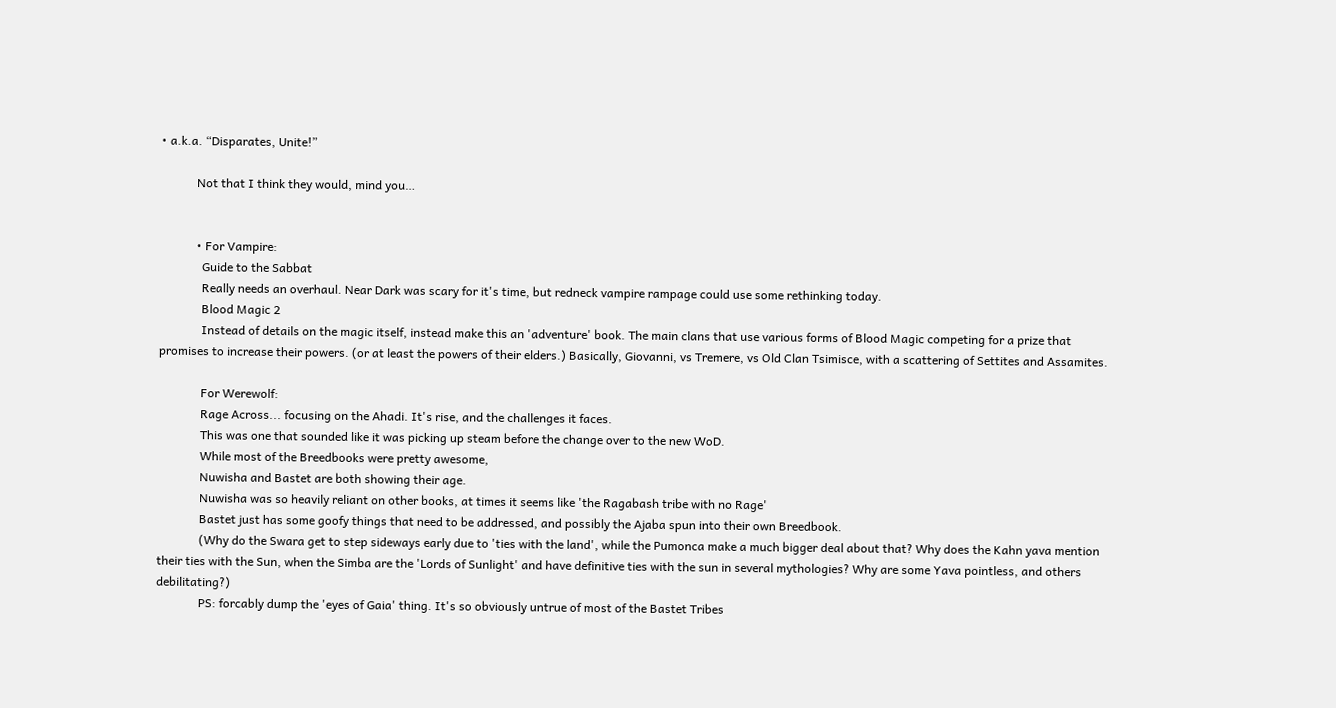• a.k.a. “Disparates, Unite!”

            Not that I think they would, mind you…


            • For Vampire:
              Guide to the Sabbat
              Really needs an overhaul. Near Dark was scary for it's time, but redneck vampire rampage could use some rethinking today.
              Blood Magic 2
              Instead of details on the magic itself, instead make this an 'adventure' book. The main clans that use various forms of Blood Magic competing for a prize that promises to increase their powers. (or at least the powers of their elders.) Basically, Giovanni, vs Tremere, vs Old Clan Tsimisce, with a scattering of Settites and Assamites.

              For Werewolf:
              Rage Across... focusing on the Ahadi. It's rise, and the challenges it faces.
              This was one that sounded like it was picking up steam before the change over to the new WoD.
              While most of the Breedbooks were pretty awesome,
              Nuwisha and Bastet are both showing their age.
              Nuwisha was so heavily reliant on other books, at times it seems like 'the Ragabash tribe with no Rage'
              Bastet just has some goofy things that need to be addressed, and possibly the Ajaba spun into their own Breedbook.
              (Why do the Swara get to step sideways early due to 'ties with the land', while the Pumonca make a much bigger deal about that? Why does the Kahn yava mention their ties with the Sun, when the Simba are the 'Lords of Sunlight' and have definitive ties with the sun in several mythologies? Why are some Yava pointless, and others debilitating?)
              PS: forcably dump the 'eyes of Gaia' thing. It's so obviously untrue of most of the Bastet Tribes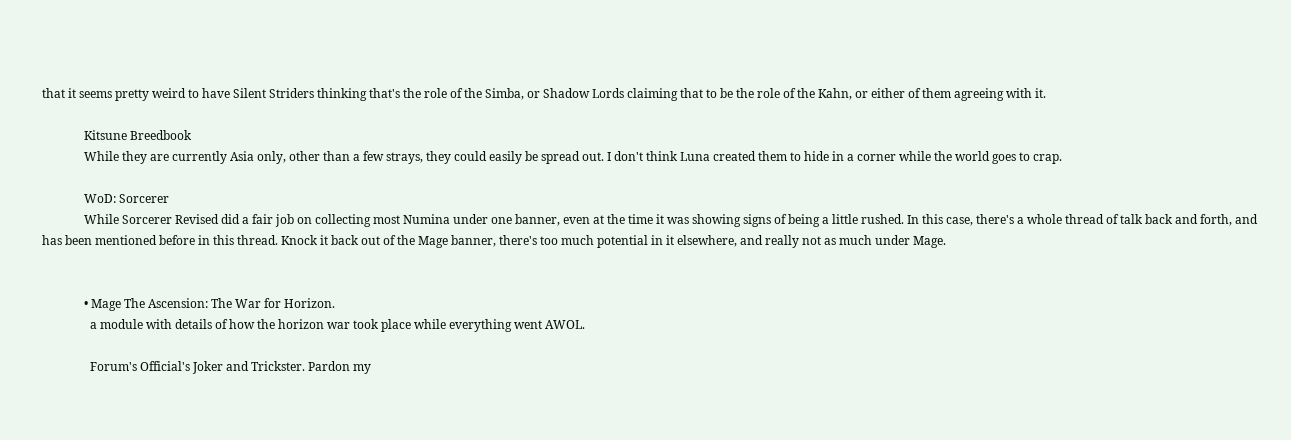that it seems pretty weird to have Silent Striders thinking that's the role of the Simba, or Shadow Lords claiming that to be the role of the Kahn, or either of them agreeing with it.

              Kitsune Breedbook
              While they are currently Asia only, other than a few strays, they could easily be spread out. I don't think Luna created them to hide in a corner while the world goes to crap.

              WoD: Sorcerer
              While Sorcerer Revised did a fair job on collecting most Numina under one banner, even at the time it was showing signs of being a little rushed. In this case, there's a whole thread of talk back and forth, and has been mentioned before in this thread. Knock it back out of the Mage banner, there's too much potential in it elsewhere, and really not as much under Mage.


              • Mage The Ascension: The War for Horizon.
                a module with details of how the horizon war took place while everything went AWOL.

                Forum's Official's Joker and Trickster. Pardon my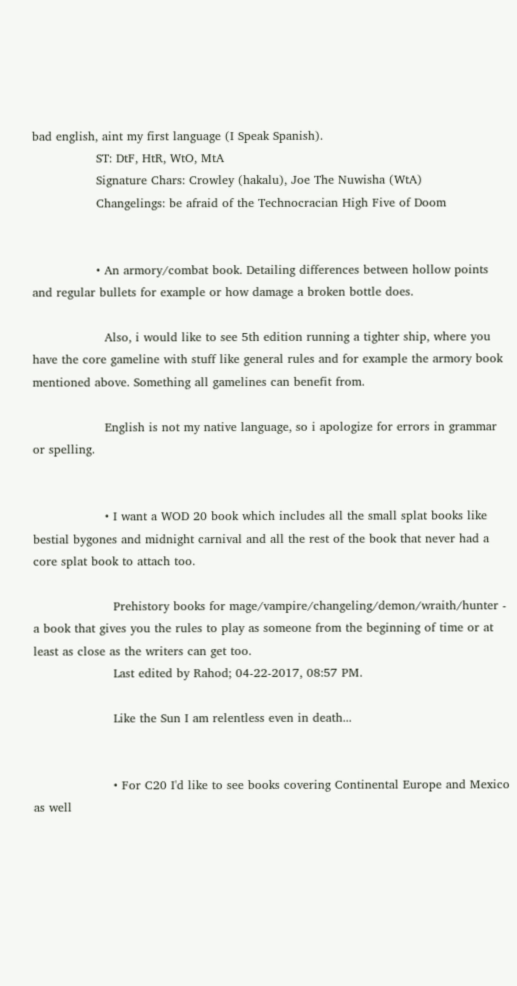bad english, aint my first language (I Speak Spanish).
                ST: DtF, HtR, WtO, MtA
                Signature Chars: Crowley (hakalu), Joe The Nuwisha (WtA)
                Changelings: be afraid of the Technocracian High Five of Doom


                • An armory/combat book. Detailing differences between hollow points and regular bullets for example or how damage a broken bottle does.

                  Also, i would like to see 5th edition running a tighter ship, where you have the core gameline with stuff like general rules and for example the armory book mentioned above. Something all gamelines can benefit from.

                  English is not my native language, so i apologize for errors in grammar or spelling.


                  • I want a WOD 20 book which includes all the small splat books like bestial bygones and midnight carnival and all the rest of the book that never had a core splat book to attach too.

                    Prehistory books for mage/vampire/changeling/demon/wraith/hunter - a book that gives you the rules to play as someone from the beginning of time or at least as close as the writers can get too.
                    Last edited by Rahod; 04-22-2017, 08:57 PM.

                    Like the Sun I am relentless even in death...


                    • For C20 I'd like to see books covering Continental Europe and Mexico as well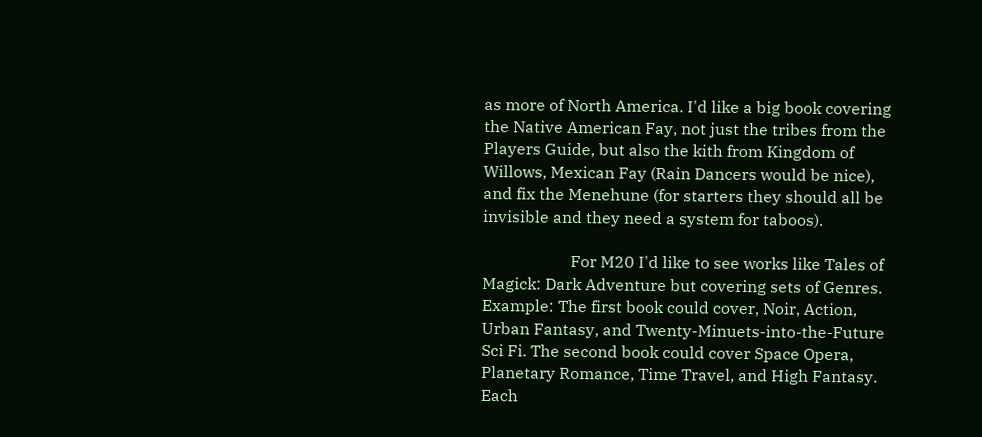as more of North America. I'd like a big book covering the Native American Fay, not just the tribes from the Players Guide, but also the kith from Kingdom of Willows, Mexican Fay (Rain Dancers would be nice), and fix the Menehune (for starters they should all be invisible and they need a system for taboos).

                      For M20 I'd like to see works like Tales of Magick: Dark Adventure but covering sets of Genres. Example: The first book could cover, Noir, Action, Urban Fantasy, and Twenty-Minuets-into-the-Future Sci Fi. The second book could cover Space Opera, Planetary Romance, Time Travel, and High Fantasy. Each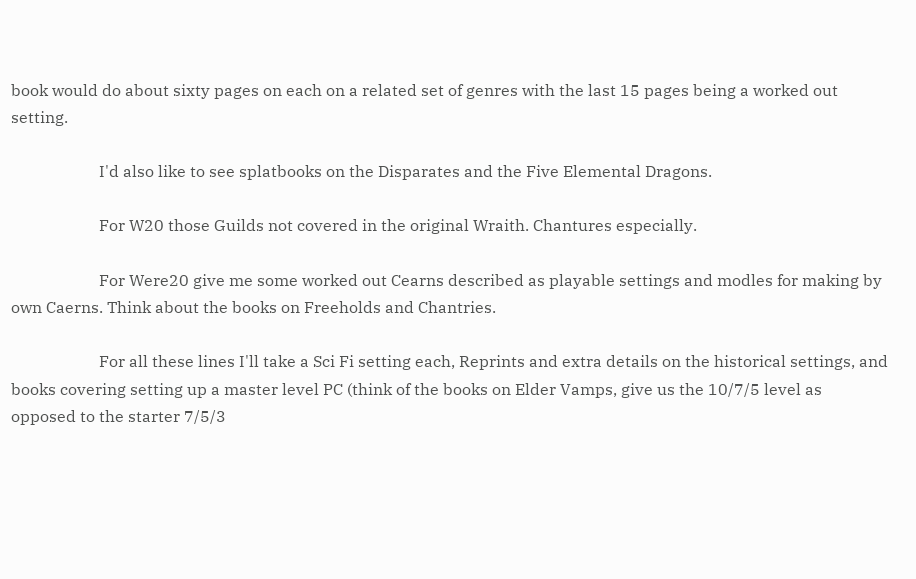book would do about sixty pages on each on a related set of genres with the last 15 pages being a worked out setting.

                      I'd also like to see splatbooks on the Disparates and the Five Elemental Dragons.

                      For W20 those Guilds not covered in the original Wraith. Chantures especially.

                      For Were20 give me some worked out Cearns described as playable settings and modles for making by own Caerns. Think about the books on Freeholds and Chantries.

                      For all these lines I'll take a Sci Fi setting each, Reprints and extra details on the historical settings, and books covering setting up a master level PC (think of the books on Elder Vamps, give us the 10/7/5 level as opposed to the starter 7/5/3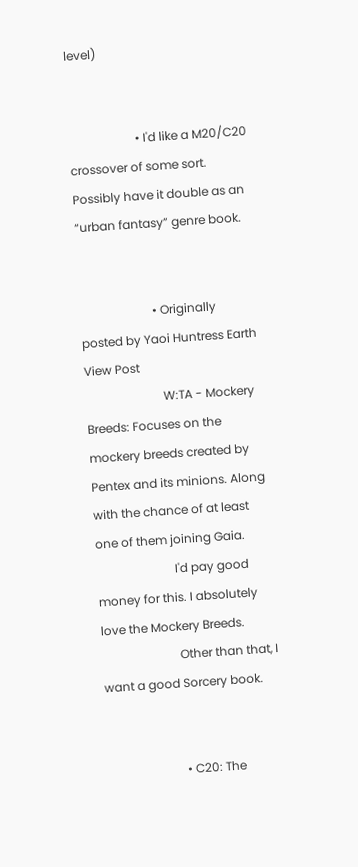level)


                      • I'd like a M20/C20 crossover of some sort. Possibly have it double as an “urban fantasy” genre book.


                        • Originally posted by Yaoi Huntress Earth View Post
                          W:TA - Mockery Breeds: Focuses on the mockery breeds created by Pentex and its minions. Along with the chance of at least one of them joining Gaia.
                          I'd pay good money for this. I absolutely love the Mockery Breeds.
                          Other than that, I want a good Sorcery book.


                          • C20: The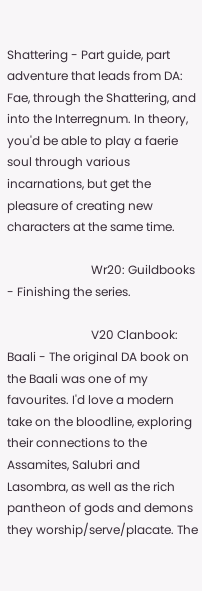Shattering - Part guide, part adventure that leads from DA: Fae, through the Shattering, and into the Interregnum. In theory, you'd be able to play a faerie soul through various incarnations, but get the pleasure of creating new characters at the same time.

                            Wr20: Guildbooks - Finishing the series.

                            V20 Clanbook: Baali - The original DA book on the Baali was one of my favourites. I'd love a modern take on the bloodline, exploring their connections to the Assamites, Salubri and Lasombra, as well as the rich pantheon of gods and demons they worship/serve/placate. The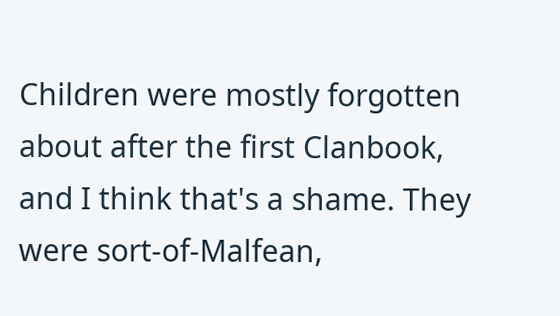Children were mostly forgotten about after the first Clanbook, and I think that's a shame. They were sort-of-Malfean,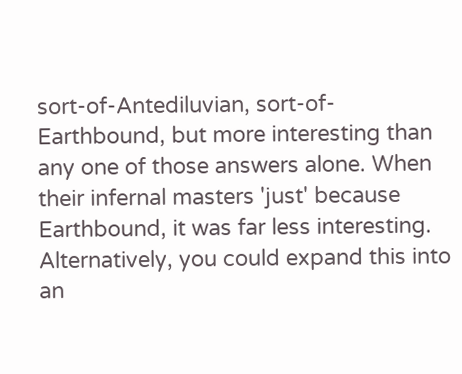sort-of-Antediluvian, sort-of-Earthbound, but more interesting than any one of those answers alone. When their infernal masters 'just' because Earthbound, it was far less interesting. Alternatively, you could expand this into an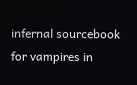infernal sourcebook for vampires in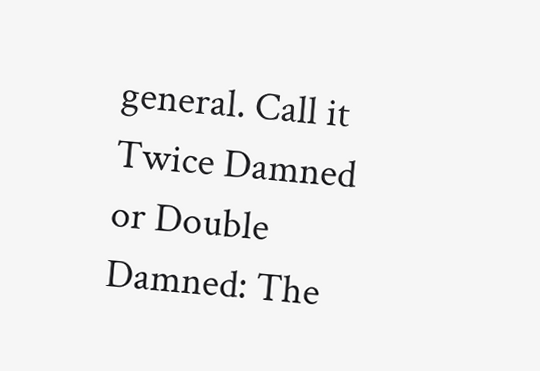general. Call it Twice Damned or Double Damned: The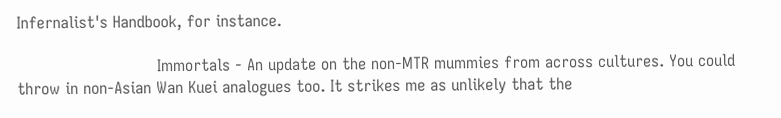Infernalist's Handbook, for instance.

                            Immortals - An update on the non-MTR mummies from across cultures. You could throw in non-Asian Wan Kuei analogues too. It strikes me as unlikely that the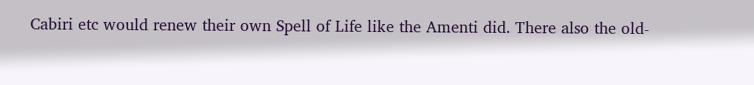Cabiri etc would renew their own Spell of Life like the Amenti did. There also the old-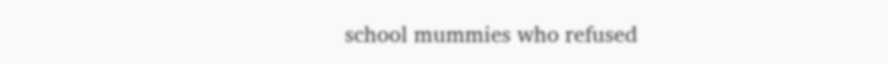school mummies who refused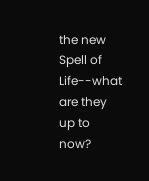the new Spell of Life--what are they up to now?